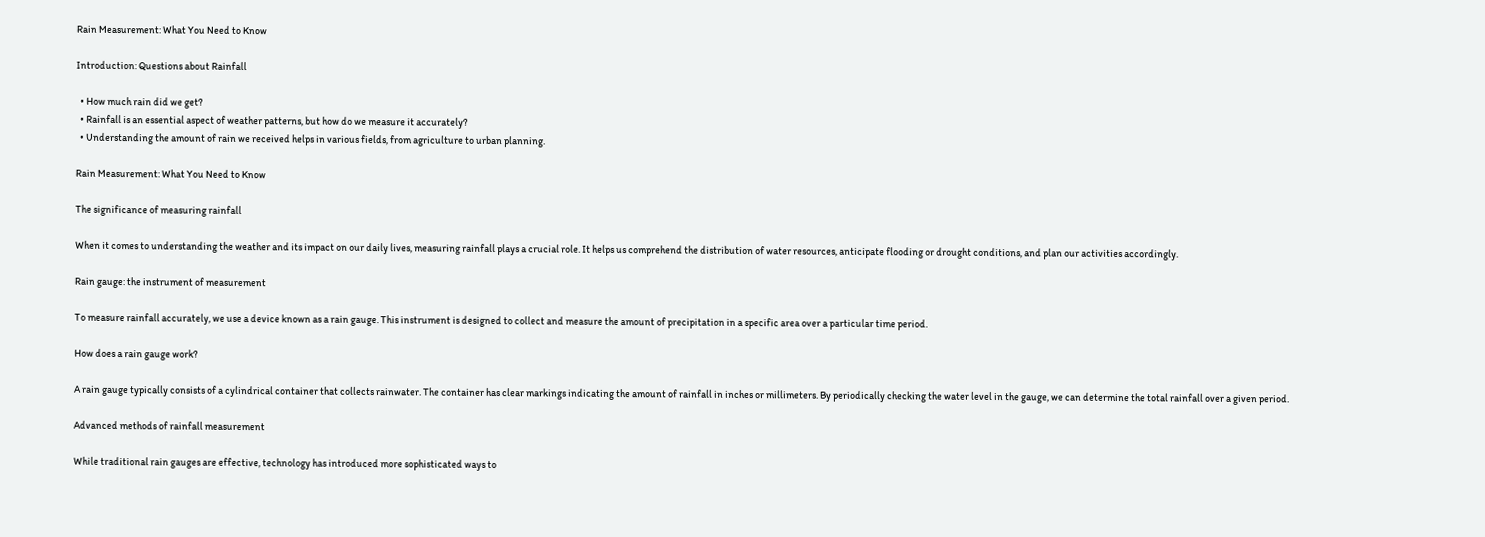Rain Measurement: What You Need to Know

Introduction: Questions about Rainfall

  • How much rain did we get?
  • Rainfall is an essential aspect of weather patterns, but how do we measure it accurately?
  • Understanding the amount of rain we received helps in various fields, from agriculture to urban planning.

Rain Measurement: What You Need to Know

The significance of measuring rainfall

When it comes to understanding the weather and its impact on our daily lives, measuring rainfall plays a crucial role. It helps us comprehend the distribution of water resources, anticipate flooding or drought conditions, and plan our activities accordingly.

Rain gauge: the instrument of measurement

To measure rainfall accurately, we use a device known as a rain gauge. This instrument is designed to collect and measure the amount of precipitation in a specific area over a particular time period.

How does a rain gauge work?

A rain gauge typically consists of a cylindrical container that collects rainwater. The container has clear markings indicating the amount of rainfall in inches or millimeters. By periodically checking the water level in the gauge, we can determine the total rainfall over a given period.

Advanced methods of rainfall measurement

While traditional rain gauges are effective, technology has introduced more sophisticated ways to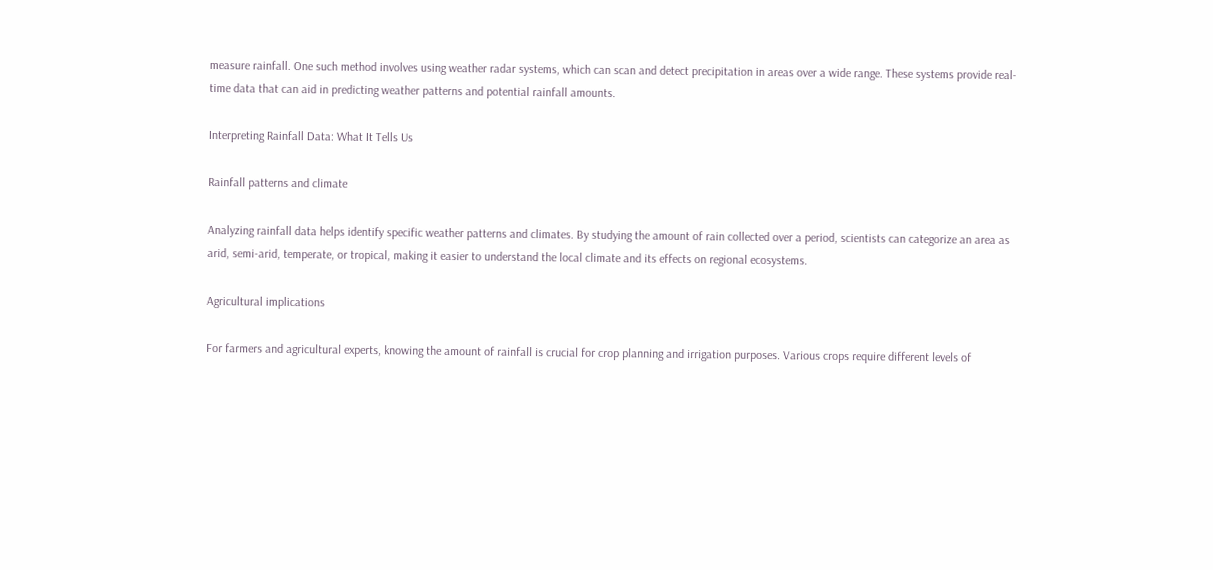measure rainfall. One such method involves using weather radar systems, which can scan and detect precipitation in areas over a wide range. These systems provide real-time data that can aid in predicting weather patterns and potential rainfall amounts.

Interpreting Rainfall Data: What It Tells Us

Rainfall patterns and climate

Analyzing rainfall data helps identify specific weather patterns and climates. By studying the amount of rain collected over a period, scientists can categorize an area as arid, semi-arid, temperate, or tropical, making it easier to understand the local climate and its effects on regional ecosystems.

Agricultural implications

For farmers and agricultural experts, knowing the amount of rainfall is crucial for crop planning and irrigation purposes. Various crops require different levels of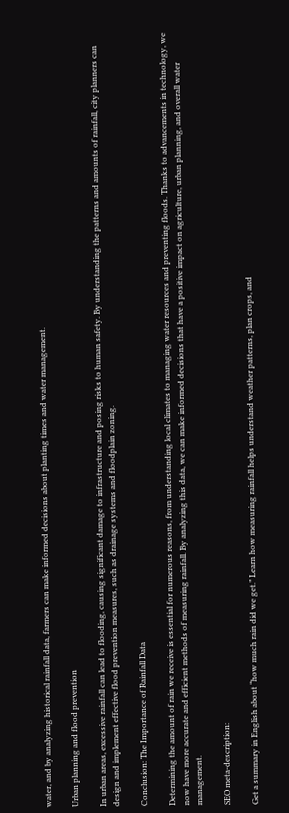water, and by analyzing historical rainfall data, farmers can make informed decisions about planting times and water management.

Urban planning and flood prevention

In urban areas, excessive rainfall can lead to flooding, causing significant damage to infrastructure and posing risks to human safety. By understanding the patterns and amounts of rainfall, city planners can design and implement effective flood prevention measures, such as drainage systems and floodplain zoning.

Conclusion: The Importance of Rainfall Data

Determining the amount of rain we receive is essential for numerous reasons, from understanding local climates to managing water resources and preventing floods. Thanks to advancements in technology, we now have more accurate and efficient methods of measuring rainfall. By analyzing this data, we can make informed decisions that have a positive impact on agriculture, urban planning, and overall water management.

SEO meta-description:

Get a summary in English about “how much rain did we get.” Learn how measuring rainfall helps understand weather patterns, plan crops, and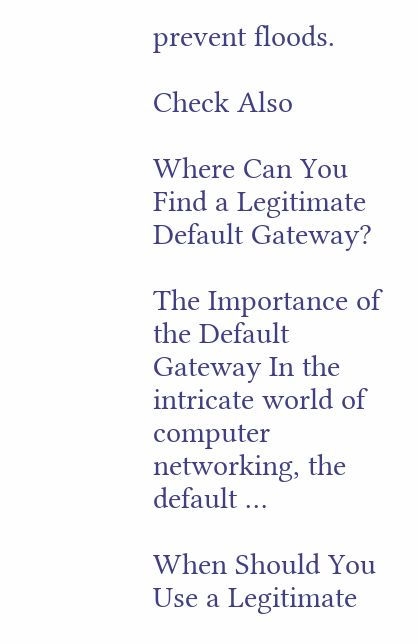prevent floods.

Check Also

Where Can You Find a Legitimate Default Gateway?

The Importance of the Default Gateway In the intricate world of computer networking, the default …

When Should You Use a Legitimate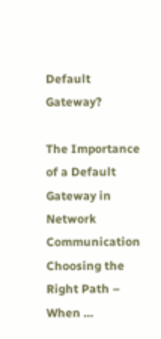Default Gateway?

The Importance of a Default Gateway in Network Communication Choosing the Right Path – When …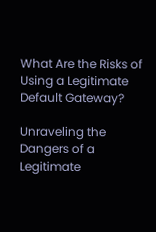What Are the Risks of Using a Legitimate Default Gateway?

Unraveling the Dangers of a Legitimate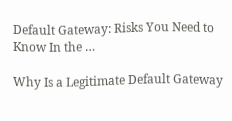Default Gateway: Risks You Need to Know In the …

Why Is a Legitimate Default Gateway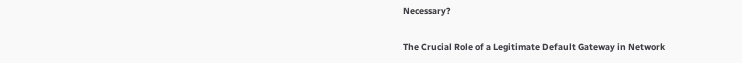Necessary?

The Crucial Role of a Legitimate Default Gateway in Network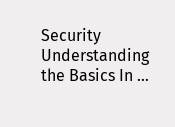Security Understanding the Basics In …